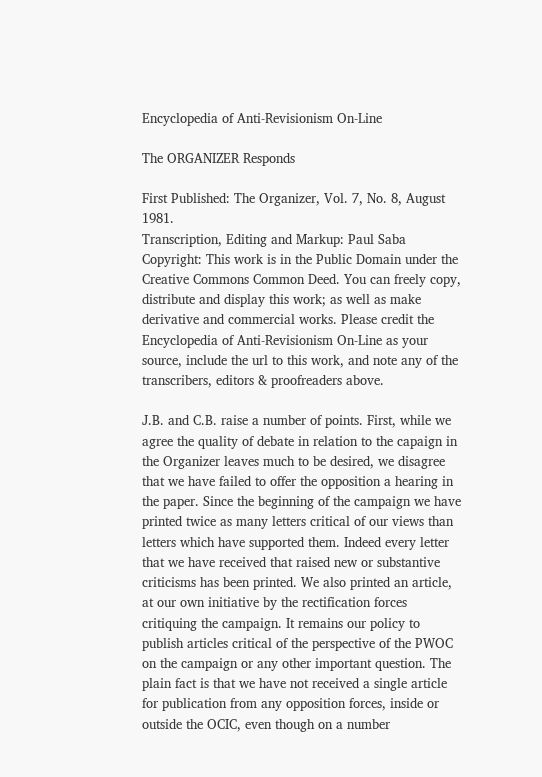Encyclopedia of Anti-Revisionism On-Line

The ORGANIZER Responds

First Published: The Organizer, Vol. 7, No. 8, August 1981.
Transcription, Editing and Markup: Paul Saba
Copyright: This work is in the Public Domain under the Creative Commons Common Deed. You can freely copy, distribute and display this work; as well as make derivative and commercial works. Please credit the Encyclopedia of Anti-Revisionism On-Line as your source, include the url to this work, and note any of the transcribers, editors & proofreaders above.

J.B. and C.B. raise a number of points. First, while we agree the quality of debate in relation to the capaign in the Organizer leaves much to be desired, we disagree that we have failed to offer the opposition a hearing in the paper. Since the beginning of the campaign we have printed twice as many letters critical of our views than letters which have supported them. Indeed every letter that we have received that raised new or substantive criticisms has been printed. We also printed an article, at our own initiative by the rectification forces critiquing the campaign. It remains our policy to publish articles critical of the perspective of the PWOC on the campaign or any other important question. The plain fact is that we have not received a single article for publication from any opposition forces, inside or outside the OCIC, even though on a number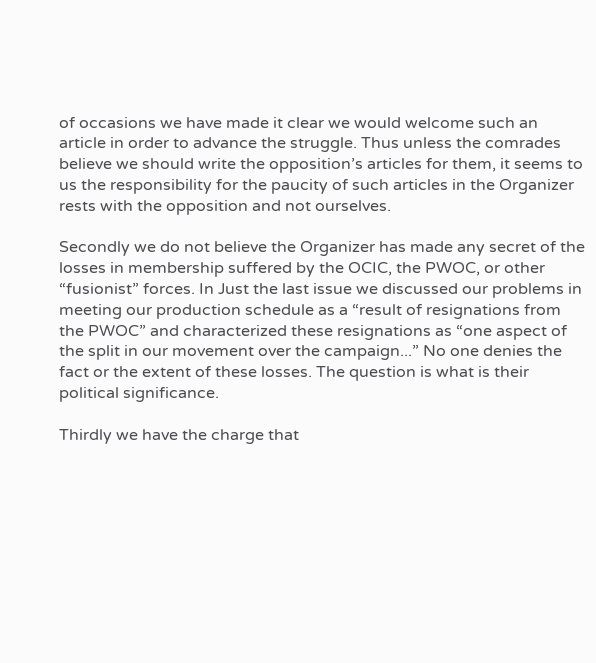of occasions we have made it clear we would welcome such an article in order to advance the struggle. Thus unless the comrades believe we should write the opposition’s articles for them, it seems to us the responsibility for the paucity of such articles in the Organizer rests with the opposition and not ourselves.

Secondly we do not believe the Organizer has made any secret of the losses in membership suffered by the OCIC, the PWOC, or other “fusionist” forces. In Just the last issue we discussed our problems in meeting our production schedule as a “result of resignations from the PWOC” and characterized these resignations as “one aspect of the split in our movement over the campaign...” No one denies the fact or the extent of these losses. The question is what is their political significance.

Thirdly we have the charge that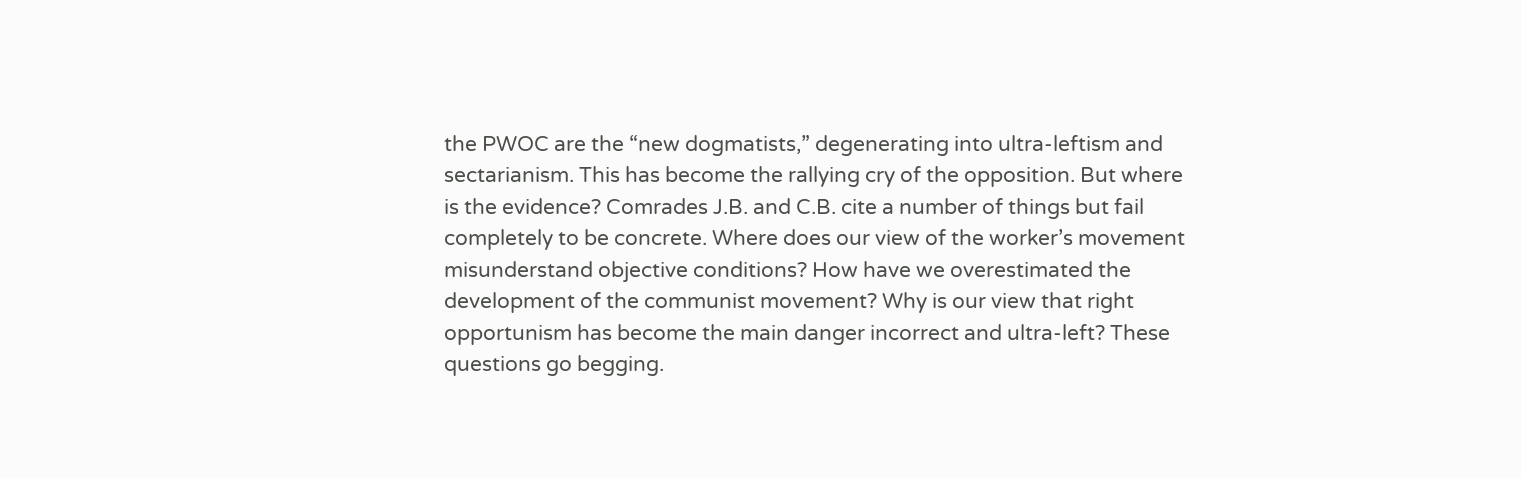the PWOC are the “new dogmatists,” degenerating into ultra-leftism and sectarianism. This has become the rallying cry of the opposition. But where is the evidence? Comrades J.B. and C.B. cite a number of things but fail completely to be concrete. Where does our view of the worker’s movement misunderstand objective conditions? How have we overestimated the development of the communist movement? Why is our view that right opportunism has become the main danger incorrect and ultra-left? These questions go begging.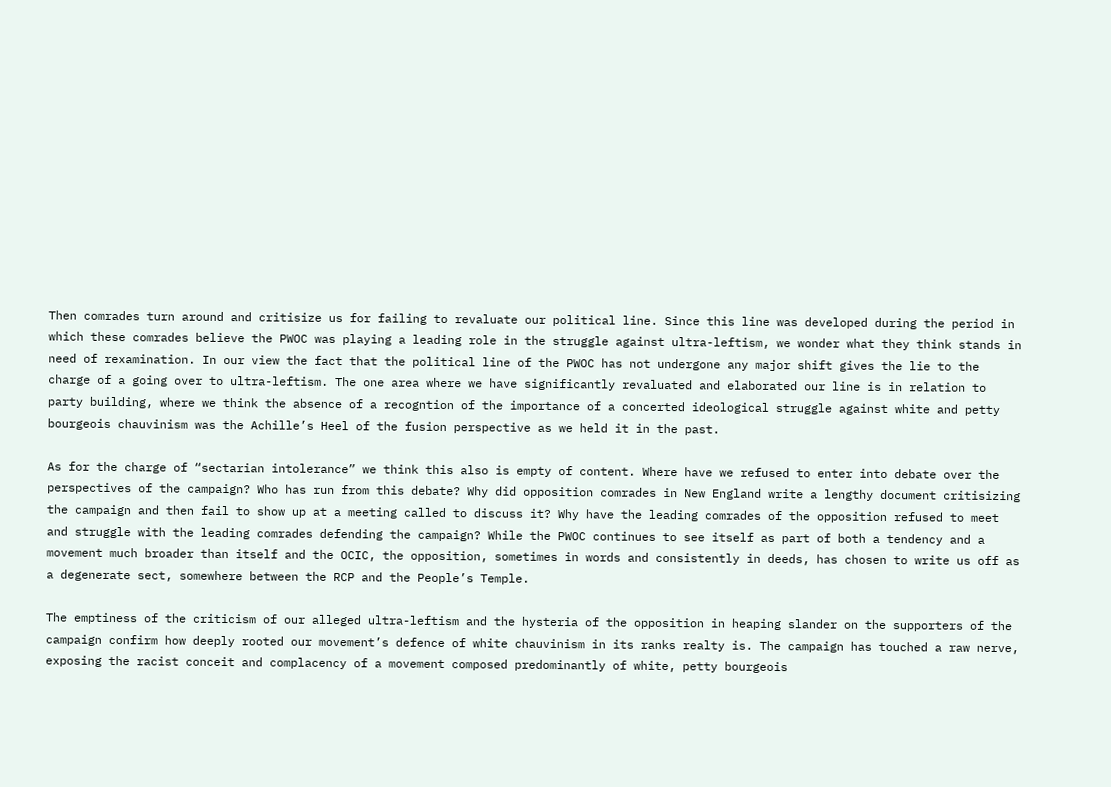Then comrades turn around and critisize us for failing to revaluate our political line. Since this line was developed during the period in which these comrades believe the PWOC was playing a leading role in the struggle against ultra-leftism, we wonder what they think stands in need of rexamination. In our view the fact that the political line of the PWOC has not undergone any major shift gives the lie to the charge of a going over to ultra-leftism. The one area where we have significantly revaluated and elaborated our line is in relation to party building, where we think the absence of a recogntion of the importance of a concerted ideological struggle against white and petty bourgeois chauvinism was the Achille’s Heel of the fusion perspective as we held it in the past.

As for the charge of “sectarian intolerance” we think this also is empty of content. Where have we refused to enter into debate over the perspectives of the campaign? Who has run from this debate? Why did opposition comrades in New England write a lengthy document critisizing the campaign and then fail to show up at a meeting called to discuss it? Why have the leading comrades of the opposition refused to meet and struggle with the leading comrades defending the campaign? While the PWOC continues to see itself as part of both a tendency and a movement much broader than itself and the OCIC, the opposition, sometimes in words and consistently in deeds, has chosen to write us off as a degenerate sect, somewhere between the RCP and the People’s Temple.

The emptiness of the criticism of our alleged ultra-leftism and the hysteria of the opposition in heaping slander on the supporters of the campaign confirm how deeply rooted our movement’s defence of white chauvinism in its ranks realty is. The campaign has touched a raw nerve, exposing the racist conceit and complacency of a movement composed predominantly of white, petty bourgeois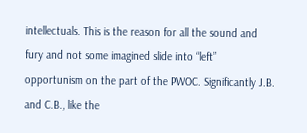intellectuals. This is the reason for all the sound and fury and not some imagined slide into “left” opportunism on the part of the PWOC. Significantly J.B. and C.B., like the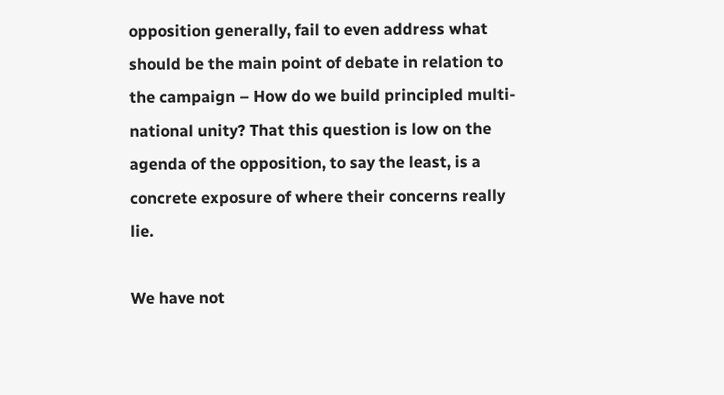opposition generally, fail to even address what should be the main point of debate in relation to the campaign – How do we build principled multi-national unity? That this question is low on the agenda of the opposition, to say the least, is a concrete exposure of where their concerns really lie.

We have not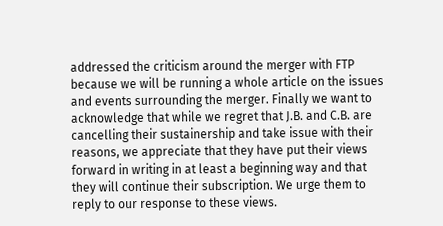addressed the criticism around the merger with FTP because we will be running a whole article on the issues and events surrounding the merger. Finally we want to acknowledge that while we regret that J.B. and C.B. are cancelling their sustainership and take issue with their reasons, we appreciate that they have put their views forward in writing in at least a beginning way and that they will continue their subscription. We urge them to reply to our response to these views.